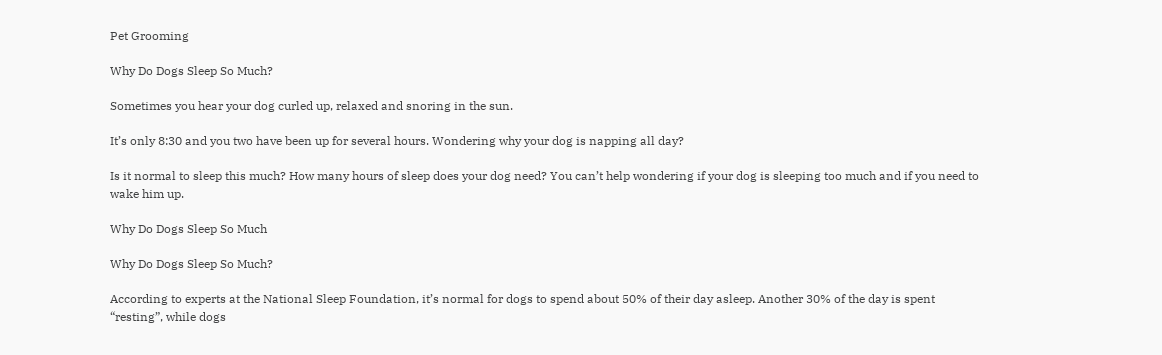Pet Grooming

Why Do Dogs Sleep So Much?

Sometimes you hear your dog curled up, relaxed and snoring in the sun.

It’s only 8:30 and you two have been up for several hours. Wondering why your dog is napping all day?

Is it normal to sleep this much? How many hours of sleep does your dog need? You can’t help wondering if your dog is sleeping too much and if you need to wake him up.

Why Do Dogs Sleep So Much

Why Do Dogs Sleep So Much?

According to experts at the National Sleep Foundation, it’s normal for dogs to spend about 50% of their day asleep. Another 30% of the day is spent “resting”, while dogs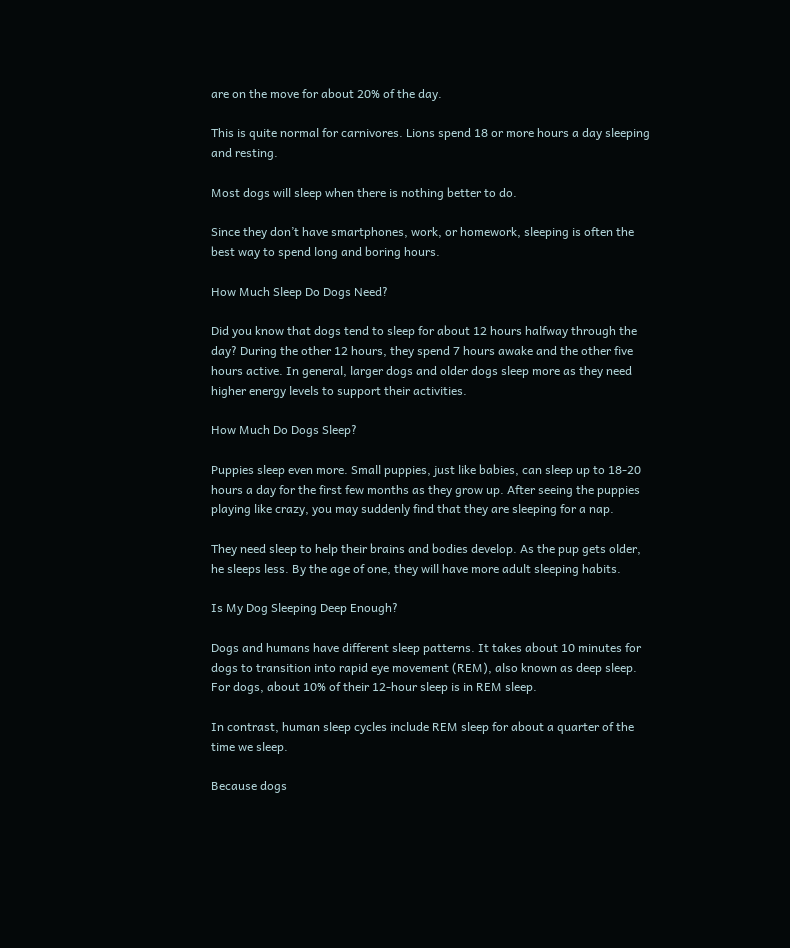are on the move for about 20% of the day.

This is quite normal for carnivores. Lions spend 18 or more hours a day sleeping and resting.

Most dogs will sleep when there is nothing better to do.

Since they don’t have smartphones, work, or homework, sleeping is often the best way to spend long and boring hours.

How Much Sleep Do Dogs Need?

Did you know that dogs tend to sleep for about 12 hours halfway through the day? During the other 12 hours, they spend 7 hours awake and the other five hours active. In general, larger dogs and older dogs sleep more as they need higher energy levels to support their activities.

How Much Do Dogs Sleep?

Puppies sleep even more. Small puppies, just like babies, can sleep up to 18-20 hours a day for the first few months as they grow up. After seeing the puppies playing like crazy, you may suddenly find that they are sleeping for a nap.

They need sleep to help their brains and bodies develop. As the pup gets older, he sleeps less. By the age of one, they will have more adult sleeping habits.

Is My Dog Sleeping Deep Enough?

Dogs and humans have different sleep patterns. It takes about 10 minutes for dogs to transition into rapid eye movement (REM), also known as deep sleep. For dogs, about 10% of their 12-hour sleep is in REM sleep.

In contrast, human sleep cycles include REM sleep for about a quarter of the time we sleep.

Because dogs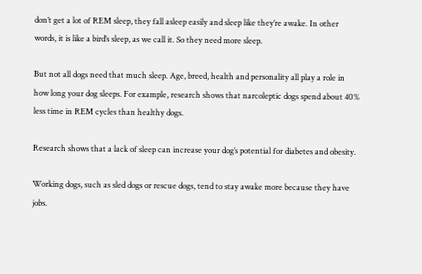don’t get a lot of REM sleep, they fall asleep easily and sleep like they’re awake. In other words, it is like a bird’s sleep, as we call it. So they need more sleep.

But not all dogs need that much sleep. Age, breed, health and personality all play a role in how long your dog sleeps. For example, research shows that narcoleptic dogs spend about 40% less time in REM cycles than healthy dogs.

Research shows that a lack of sleep can increase your dog’s potential for diabetes and obesity.

Working dogs, such as sled dogs or rescue dogs, tend to stay awake more because they have jobs.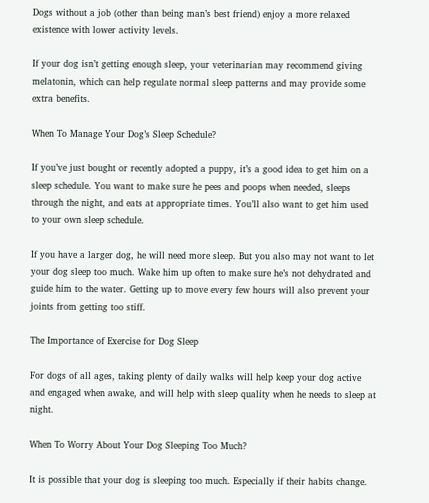Dogs without a job (other than being man’s best friend) enjoy a more relaxed existence with lower activity levels.

If your dog isn’t getting enough sleep, your veterinarian may recommend giving melatonin, which can help regulate normal sleep patterns and may provide some extra benefits.

When To Manage Your Dog’s Sleep Schedule?

If you’ve just bought or recently adopted a puppy, it’s a good idea to get him on a sleep schedule. You want to make sure he pees and poops when needed, sleeps through the night, and eats at appropriate times. You’ll also want to get him used to your own sleep schedule.

If you have a larger dog, he will need more sleep. But you also may not want to let your dog sleep too much. Wake him up often to make sure he’s not dehydrated and guide him to the water. Getting up to move every few hours will also prevent your joints from getting too stiff.

The Importance of Exercise for Dog Sleep

For dogs of all ages, taking plenty of daily walks will help keep your dog active and engaged when awake, and will help with sleep quality when he needs to sleep at night.

When To Worry About Your Dog Sleeping Too Much?

It is possible that your dog is sleeping too much. Especially if their habits change.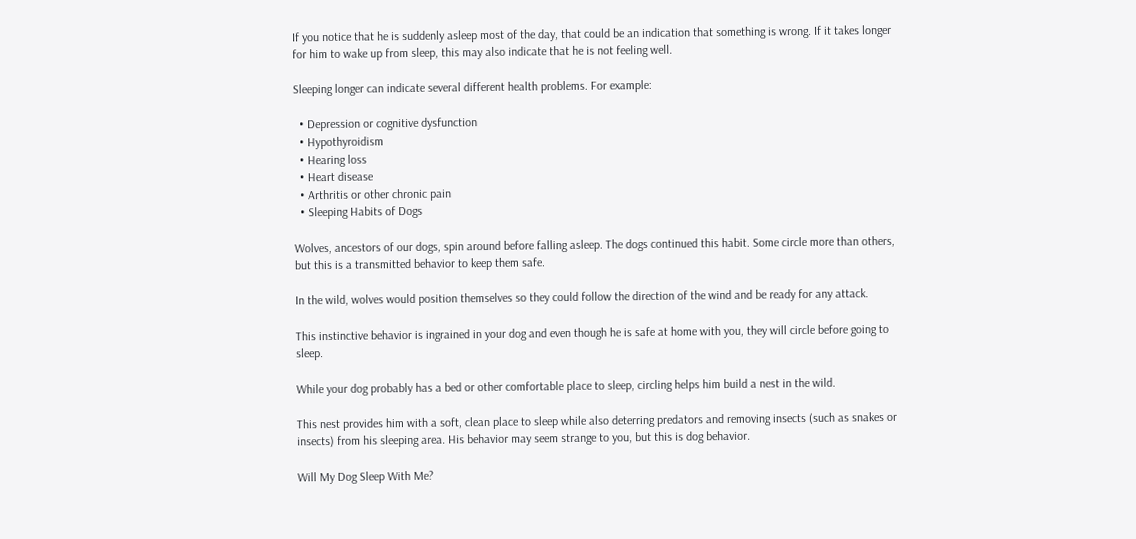If you notice that he is suddenly asleep most of the day, that could be an indication that something is wrong. If it takes longer for him to wake up from sleep, this may also indicate that he is not feeling well.

Sleeping longer can indicate several different health problems. For example:

  • Depression or cognitive dysfunction
  • Hypothyroidism
  • Hearing loss
  • Heart disease
  • Arthritis or other chronic pain
  • Sleeping Habits of Dogs

Wolves, ancestors of our dogs, spin around before falling asleep. The dogs continued this habit. Some circle more than others, but this is a transmitted behavior to keep them safe.

In the wild, wolves would position themselves so they could follow the direction of the wind and be ready for any attack.

This instinctive behavior is ingrained in your dog and even though he is safe at home with you, they will circle before going to sleep.

While your dog probably has a bed or other comfortable place to sleep, circling helps him build a nest in the wild.

This nest provides him with a soft, clean place to sleep while also deterring predators and removing insects (such as snakes or insects) from his sleeping area. His behavior may seem strange to you, but this is dog behavior.

Will My Dog Sleep With Me?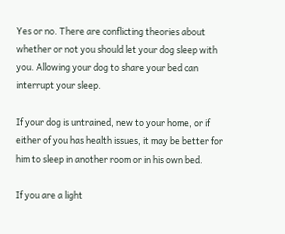Yes or no. There are conflicting theories about whether or not you should let your dog sleep with you. Allowing your dog to share your bed can interrupt your sleep.

If your dog is untrained, new to your home, or if either of you has health issues, it may be better for him to sleep in another room or in his own bed.

If you are a light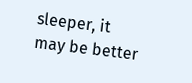sleeper, it may be better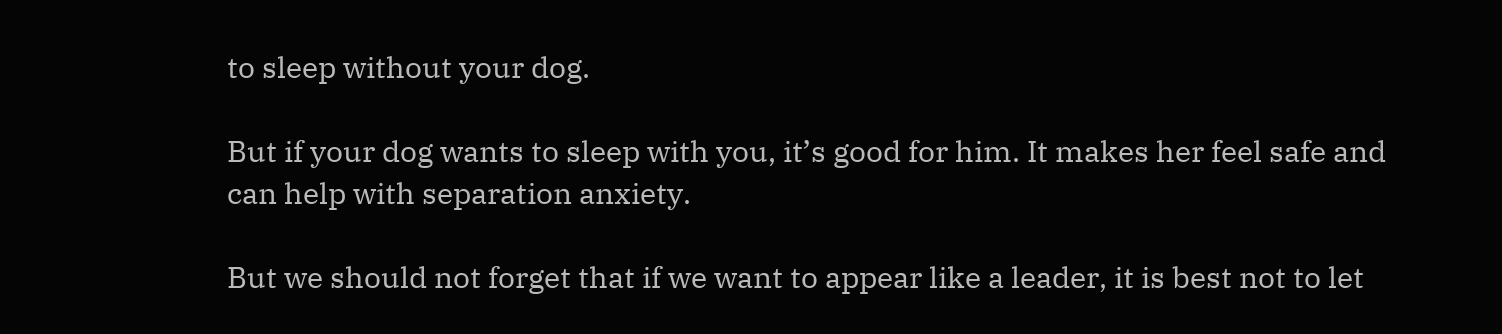to sleep without your dog.

But if your dog wants to sleep with you, it’s good for him. It makes her feel safe and can help with separation anxiety.

But we should not forget that if we want to appear like a leader, it is best not to let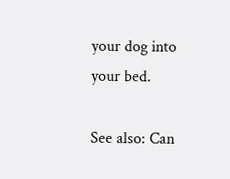your dog into your bed.

See also: Can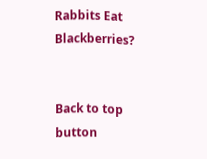Rabbits Eat Blackberries?


Back to top button